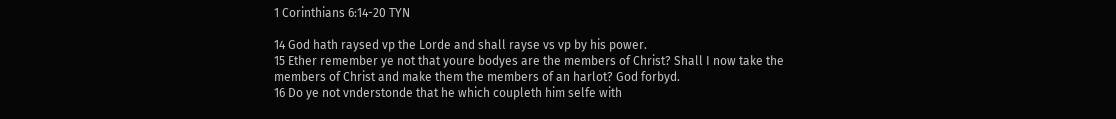1 Corinthians 6:14-20 TYN

14 God hath raysed vp the Lorde and shall rayse vs vp by his power.
15 Ether remember ye not that youre bodyes are the members of Christ? Shall I now take the members of Christ and make them the members of an harlot? God forbyd.
16 Do ye not vnderstonde that he which coupleth him selfe with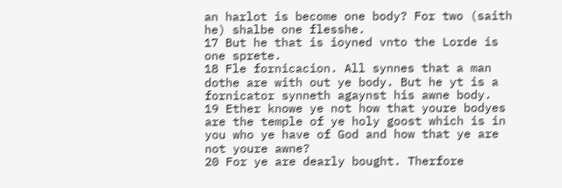an harlot is become one body? For two (saith he) shalbe one flesshe.
17 But he that is ioyned vnto the Lorde is one sprete.
18 Fle fornicacion. All synnes that a man dothe are with out ye body. But he yt is a fornicator synneth agaynst his awne body.
19 Ether knowe ye not how that youre bodyes are the temple of ye holy goost which is in you who ye have of God and how that ye are not youre awne?
20 For ye are dearly bought. Therfore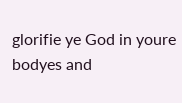glorifie ye God in youre bodyes and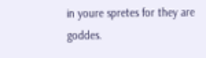in youre spretes for they are goddes.